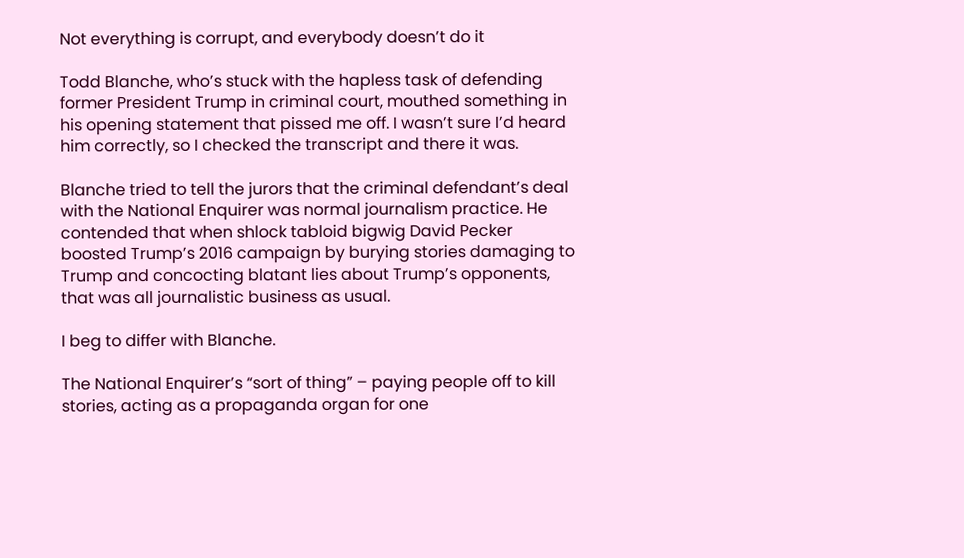Not everything is corrupt, and everybody doesn’t do it

Todd Blanche, who’s stuck with the hapless task of defending former President Trump in criminal court, mouthed something in his opening statement that pissed me off. I wasn’t sure I’d heard him correctly, so I checked the transcript and there it was.

Blanche tried to tell the jurors that the criminal defendant’s deal with the National Enquirer was normal journalism practice. He contended that when shlock tabloid bigwig David Pecker boosted Trump’s 2016 campaign by burying stories damaging to Trump and concocting blatant lies about Trump’s opponents, that was all journalistic business as usual.

I beg to differ with Blanche.

The National Enquirer’s “sort of thing” – paying people off to kill stories, acting as a propaganda organ for one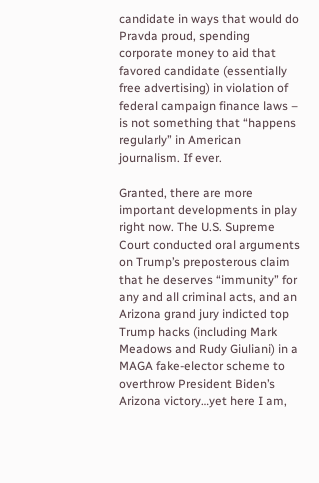candidate in ways that would do Pravda proud, spending corporate money to aid that favored candidate (essentially free advertising) in violation of federal campaign finance laws – is not something that “happens regularly” in American journalism. If ever.

Granted, there are more important developments in play right now. The U.S. Supreme Court conducted oral arguments on Trump’s preposterous claim that he deserves “immunity” for any and all criminal acts, and an Arizona grand jury indicted top Trump hacks (including Mark Meadows and Rudy Giuliani) in a MAGA fake-elector scheme to overthrow President Biden’s Arizona victory…yet here I am,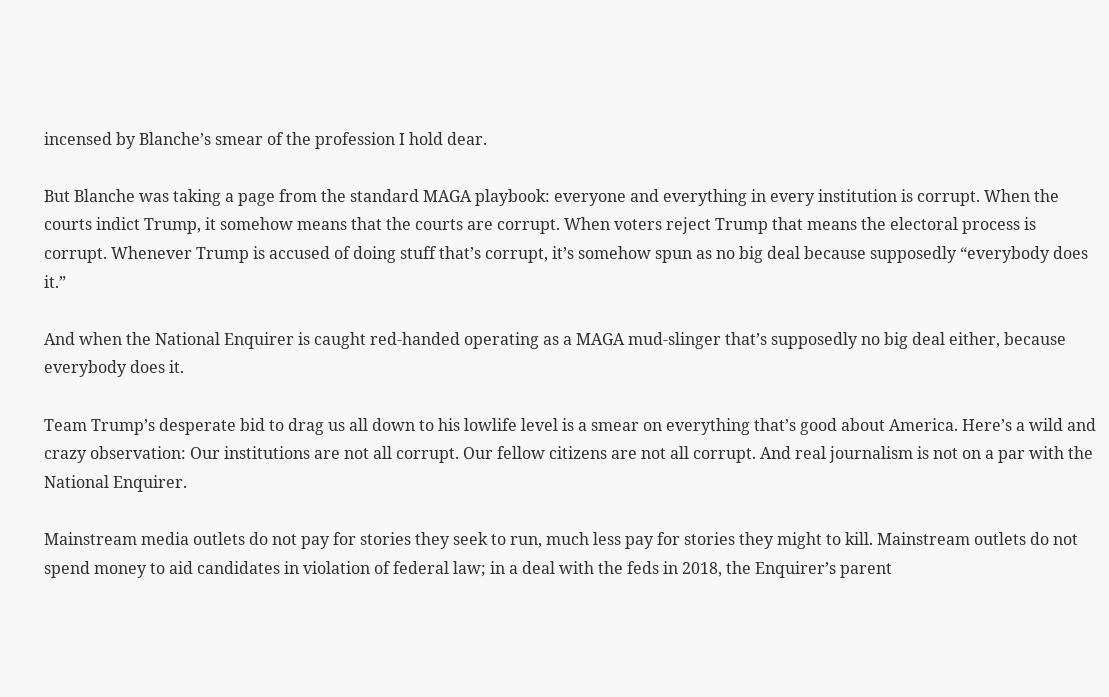incensed by Blanche’s smear of the profession I hold dear.

But Blanche was taking a page from the standard MAGA playbook: everyone and everything in every institution is corrupt. When the courts indict Trump, it somehow means that the courts are corrupt. When voters reject Trump that means the electoral process is corrupt. Whenever Trump is accused of doing stuff that’s corrupt, it’s somehow spun as no big deal because supposedly “everybody does it.”

And when the National Enquirer is caught red-handed operating as a MAGA mud-slinger that’s supposedly no big deal either, because everybody does it.

Team Trump’s desperate bid to drag us all down to his lowlife level is a smear on everything that’s good about America. Here’s a wild and crazy observation: Our institutions are not all corrupt. Our fellow citizens are not all corrupt. And real journalism is not on a par with the National Enquirer.

Mainstream media outlets do not pay for stories they seek to run, much less pay for stories they might to kill. Mainstream outlets do not spend money to aid candidates in violation of federal law; in a deal with the feds in 2018, the Enquirer’s parent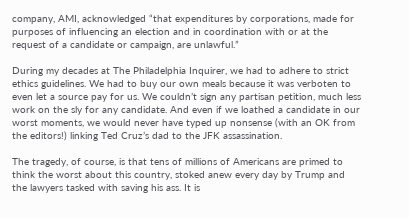company, AMI, acknowledged “that expenditures by corporations, made for purposes of influencing an election and in coordination with or at the request of a candidate or campaign, are unlawful.”

During my decades at The Philadelphia Inquirer, we had to adhere to strict ethics guidelines. We had to buy our own meals because it was verboten to even let a source pay for us. We couldn’t sign any partisan petition, much less work on the sly for any candidate. And even if we loathed a candidate in our worst moments, we would never have typed up nonsense (with an OK from the editors!) linking Ted Cruz’s dad to the JFK assassination.

The tragedy, of course, is that tens of millions of Americans are primed to think the worst about this country, stoked anew every day by Trump and the lawyers tasked with saving his ass. It is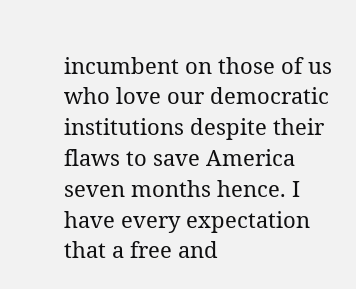incumbent on those of us who love our democratic institutions despite their flaws to save America seven months hence. I have every expectation that a free and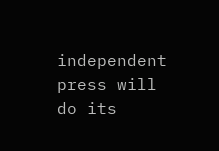independent press will do its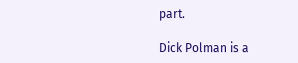part.

Dick Polman is a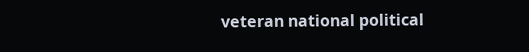veteran national political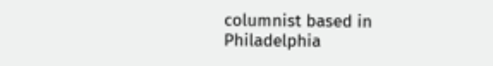columnist based in Philadelphia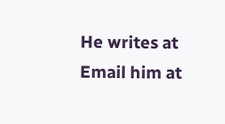He writes at Email him at